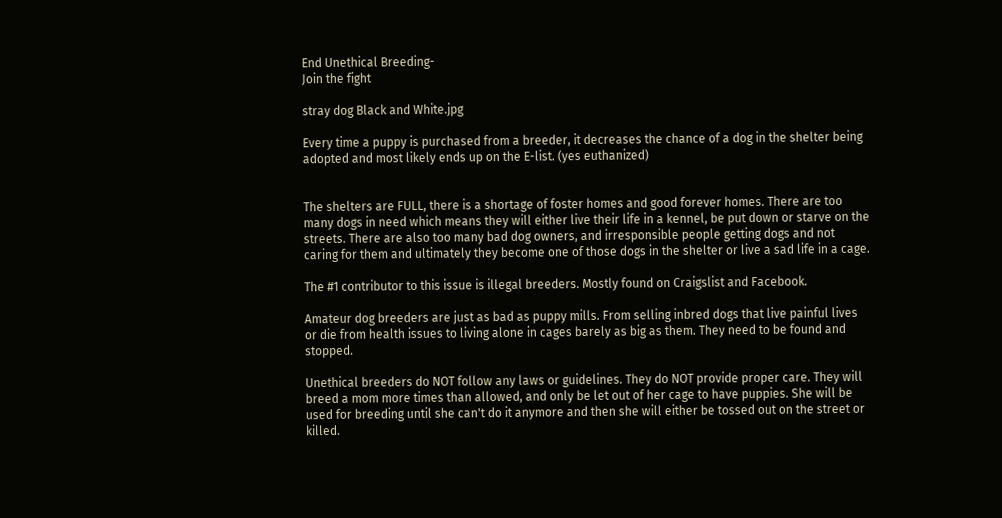End Unethical Breeding-
Join the fight

stray dog Black and White.jpg

Every time a puppy is purchased from a breeder, it decreases the chance of a dog in the shelter being adopted and most likely ends up on the E-list. (yes euthanized)


The shelters are FULL, there is a shortage of foster homes and good forever homes. There are too many dogs in need which means they will either live their life in a kennel, be put down or starve on the streets. There are also too many bad dog owners, and irresponsible people getting dogs and not caring for them and ultimately they become one of those dogs in the shelter or live a sad life in a cage.

The #1 contributor to this issue is illegal breeders. Mostly found on Craigslist and Facebook.

Amateur dog breeders are just as bad as puppy mills. From selling inbred dogs that live painful lives or die from health issues to living alone in cages barely as big as them. They need to be found and stopped.

Unethical breeders do NOT follow any laws or guidelines. They do NOT provide proper care. They will breed a mom more times than allowed, and only be let out of her cage to have puppies. She will be used for breeding until she can't do it anymore and then she will either be tossed out on the street or killed.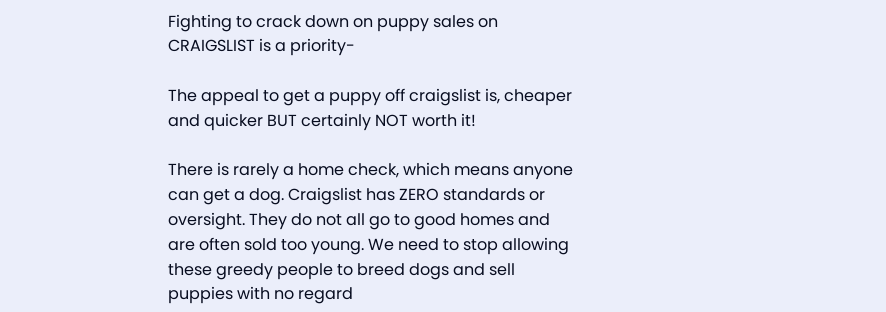Fighting to crack down on puppy sales on CRAIGSLIST is a priority-

The appeal to get a puppy off craigslist is, cheaper and quicker BUT certainly NOT worth it!

There is rarely a home check, which means anyone can get a dog. Craigslist has ZERO standards or oversight. They do not all go to good homes and are often sold too young. We need to stop allowing these greedy people to breed dogs and sell puppies with no regard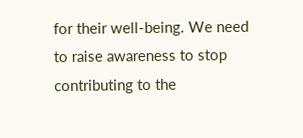for their well-being. We need to raise awareness to stop contributing to the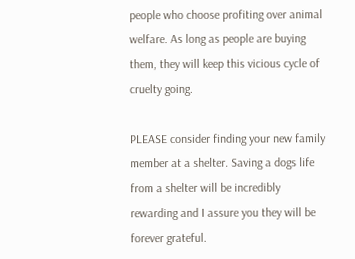people who choose profiting over animal welfare. As long as people are buying them, they will keep this vicious cycle of cruelty going.

PLEASE consider finding your new family member at a shelter. Saving a dogs life from a shelter will be incredibly rewarding and I assure you they will be forever grateful.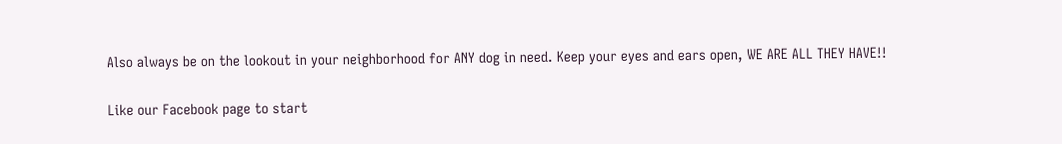Also always be on the lookout in your neighborhood for ANY dog in need. Keep your eyes and ears open, WE ARE ALL THEY HAVE!!

Like our Facebook page to start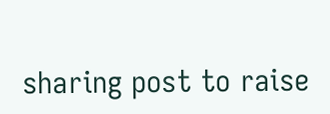sharing post to raise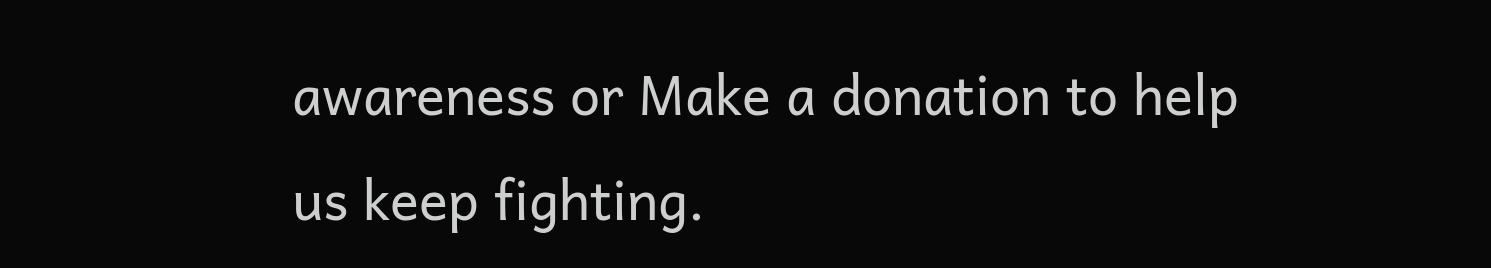awareness or Make a donation to help us keep fighting.